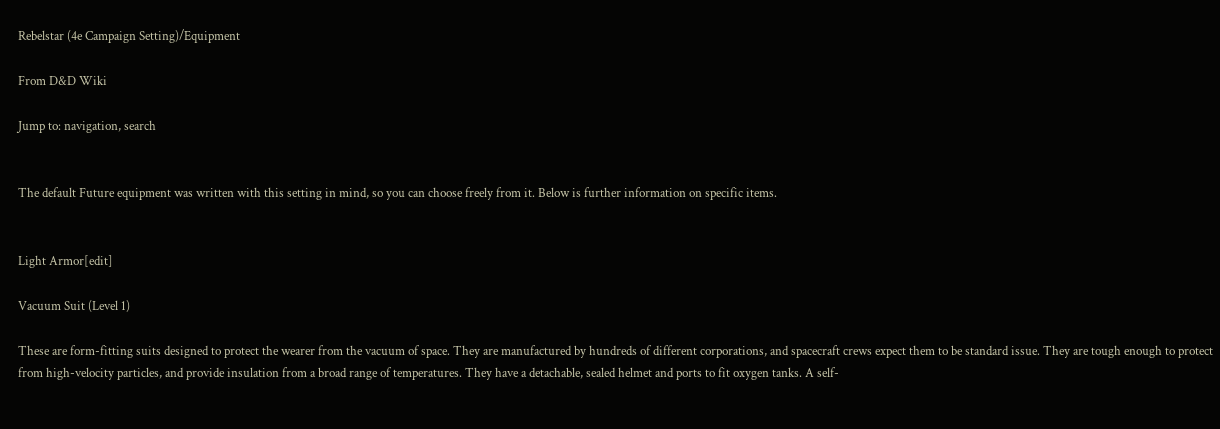Rebelstar (4e Campaign Setting)/Equipment

From D&D Wiki

Jump to: navigation, search


The default Future equipment was written with this setting in mind, so you can choose freely from it. Below is further information on specific items.


Light Armor[edit]

Vacuum Suit (Level 1)

These are form-fitting suits designed to protect the wearer from the vacuum of space. They are manufactured by hundreds of different corporations, and spacecraft crews expect them to be standard issue. They are tough enough to protect from high-velocity particles, and provide insulation from a broad range of temperatures. They have a detachable, sealed helmet and ports to fit oxygen tanks. A self-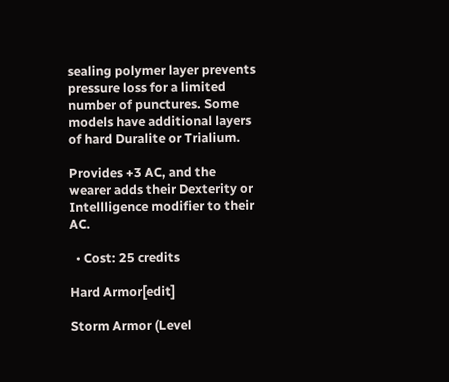sealing polymer layer prevents pressure loss for a limited number of punctures. Some models have additional layers of hard Duralite or Trialium.

Provides +3 AC, and the wearer adds their Dexterity or Intellligence modifier to their AC.

  • Cost: 25 credits

Hard Armor[edit]

Storm Armor (Level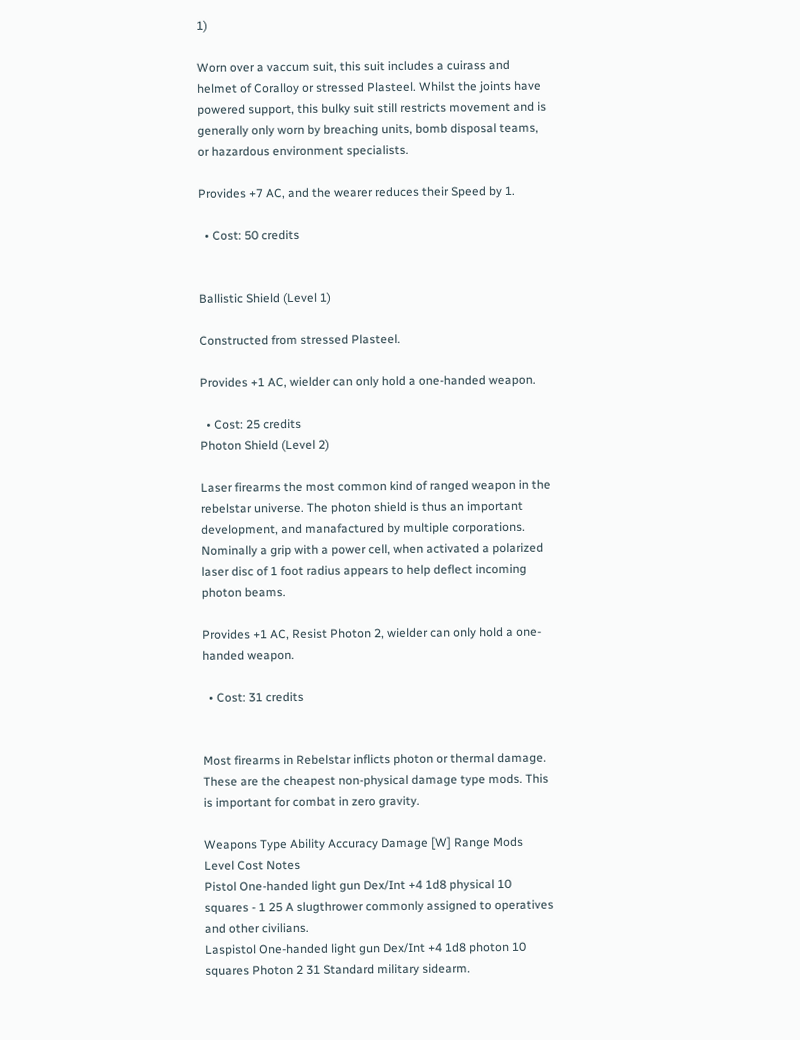1)

Worn over a vaccum suit, this suit includes a cuirass and helmet of Coralloy or stressed Plasteel. Whilst the joints have powered support, this bulky suit still restricts movement and is generally only worn by breaching units, bomb disposal teams, or hazardous environment specialists.

Provides +7 AC, and the wearer reduces their Speed by 1.

  • Cost: 50 credits


Ballistic Shield (Level 1)

Constructed from stressed Plasteel.

Provides +1 AC, wielder can only hold a one-handed weapon.

  • Cost: 25 credits
Photon Shield (Level 2)

Laser firearms the most common kind of ranged weapon in the rebelstar universe. The photon shield is thus an important development, and manafactured by multiple corporations. Nominally a grip with a power cell, when activated a polarized laser disc of 1 foot radius appears to help deflect incoming photon beams.

Provides +1 AC, Resist Photon 2, wielder can only hold a one-handed weapon.

  • Cost: 31 credits


Most firearms in Rebelstar inflicts photon or thermal damage. These are the cheapest non-physical damage type mods. This is important for combat in zero gravity.

Weapons Type Ability Accuracy Damage [W] Range Mods Level Cost Notes
Pistol One-handed light gun Dex/Int +4 1d8 physical 10 squares - 1 25 A slugthrower commonly assigned to operatives and other civilians.
Laspistol One-handed light gun Dex/Int +4 1d8 photon 10 squares Photon 2 31 Standard military sidearm.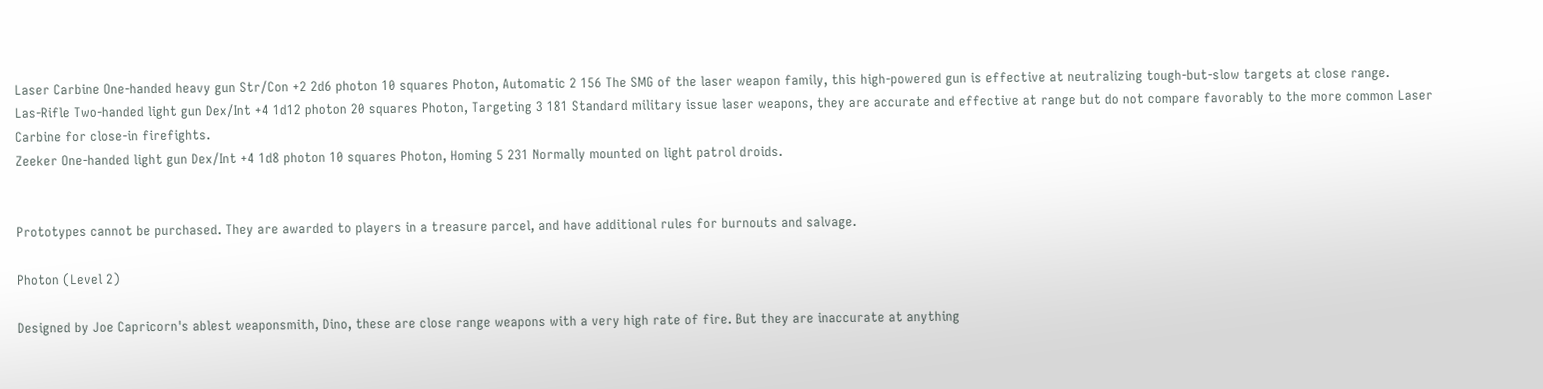Laser Carbine One-handed heavy gun Str/Con +2 2d6 photon 10 squares Photon, Automatic 2 156 The SMG of the laser weapon family, this high-powered gun is effective at neutralizing tough-but-slow targets at close range.
Las-Rifle Two-handed light gun Dex/Int +4 1d12 photon 20 squares Photon, Targeting 3 181 Standard military issue laser weapons, they are accurate and effective at range but do not compare favorably to the more common Laser Carbine for close-in firefights.
Zeeker One-handed light gun Dex/Int +4 1d8 photon 10 squares Photon, Homing 5 231 Normally mounted on light patrol droids.


Prototypes cannot be purchased. They are awarded to players in a treasure parcel, and have additional rules for burnouts and salvage.

Photon (Level 2)

Designed by Joe Capricorn's ablest weaponsmith, Dino, these are close range weapons with a very high rate of fire. But they are inaccurate at anything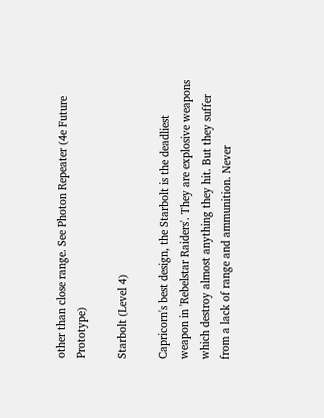other than close range. See Photon Repeater (4e Future Prototype)

Starbolt (Level 4)

Capricorn's best design, the Starbolt is the deadliest weapon in 'Rebelstar Raiders'. They are explosive weapons which destroy almost anything they hit. But they suffer from a lack of range and ammunition. Never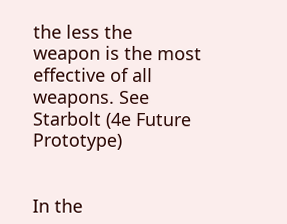the less the weapon is the most effective of all weapons. See Starbolt (4e Future Prototype)


In the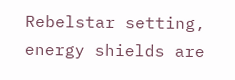Rebelstar setting, energy shields are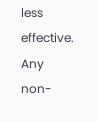less effective. Any non-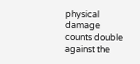physical damage counts double against the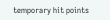temporary hit points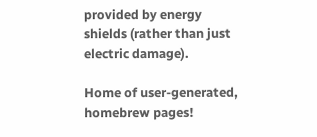provided by energy shields (rather than just electric damage).

Home of user-generated,
homebrew pages!